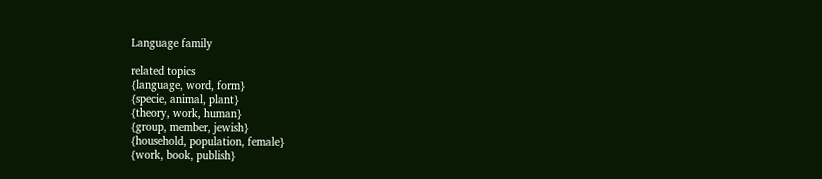Language family

related topics
{language, word, form}
{specie, animal, plant}
{theory, work, human}
{group, member, jewish}
{household, population, female}
{work, book, publish}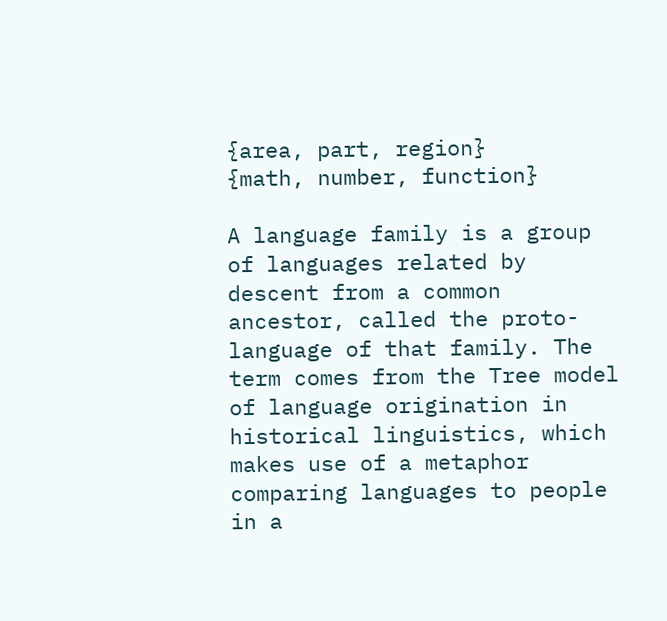{area, part, region}
{math, number, function}

A language family is a group of languages related by descent from a common ancestor, called the proto-language of that family. The term comes from the Tree model of language origination in historical linguistics, which makes use of a metaphor comparing languages to people in a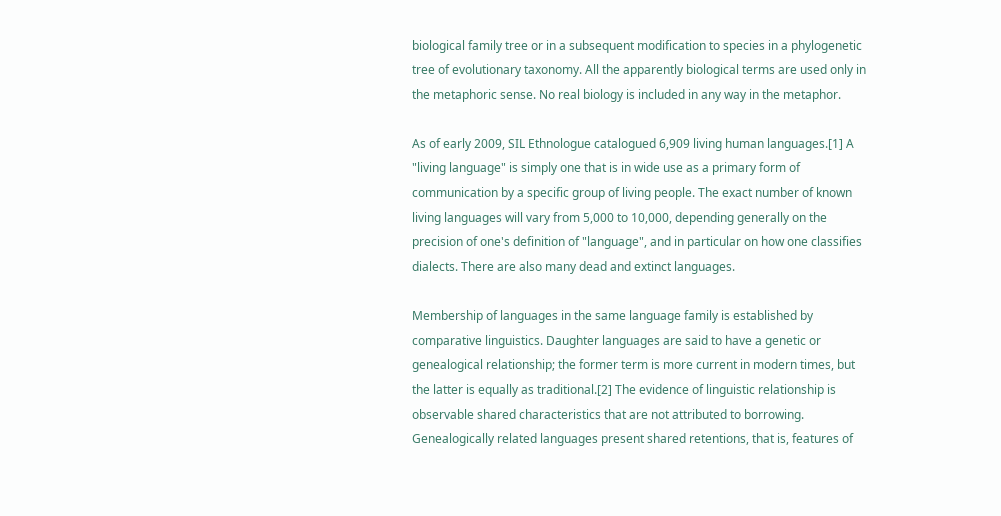biological family tree or in a subsequent modification to species in a phylogenetic tree of evolutionary taxonomy. All the apparently biological terms are used only in the metaphoric sense. No real biology is included in any way in the metaphor.

As of early 2009, SIL Ethnologue catalogued 6,909 living human languages.[1] A "living language" is simply one that is in wide use as a primary form of communication by a specific group of living people. The exact number of known living languages will vary from 5,000 to 10,000, depending generally on the precision of one's definition of "language", and in particular on how one classifies dialects. There are also many dead and extinct languages.

Membership of languages in the same language family is established by comparative linguistics. Daughter languages are said to have a genetic or genealogical relationship; the former term is more current in modern times, but the latter is equally as traditional.[2] The evidence of linguistic relationship is observable shared characteristics that are not attributed to borrowing. Genealogically related languages present shared retentions, that is, features of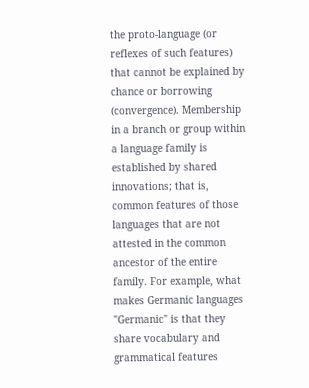the proto-language (or reflexes of such features) that cannot be explained by chance or borrowing (convergence). Membership in a branch or group within a language family is established by shared innovations; that is, common features of those languages that are not attested in the common ancestor of the entire family. For example, what makes Germanic languages "Germanic" is that they share vocabulary and grammatical features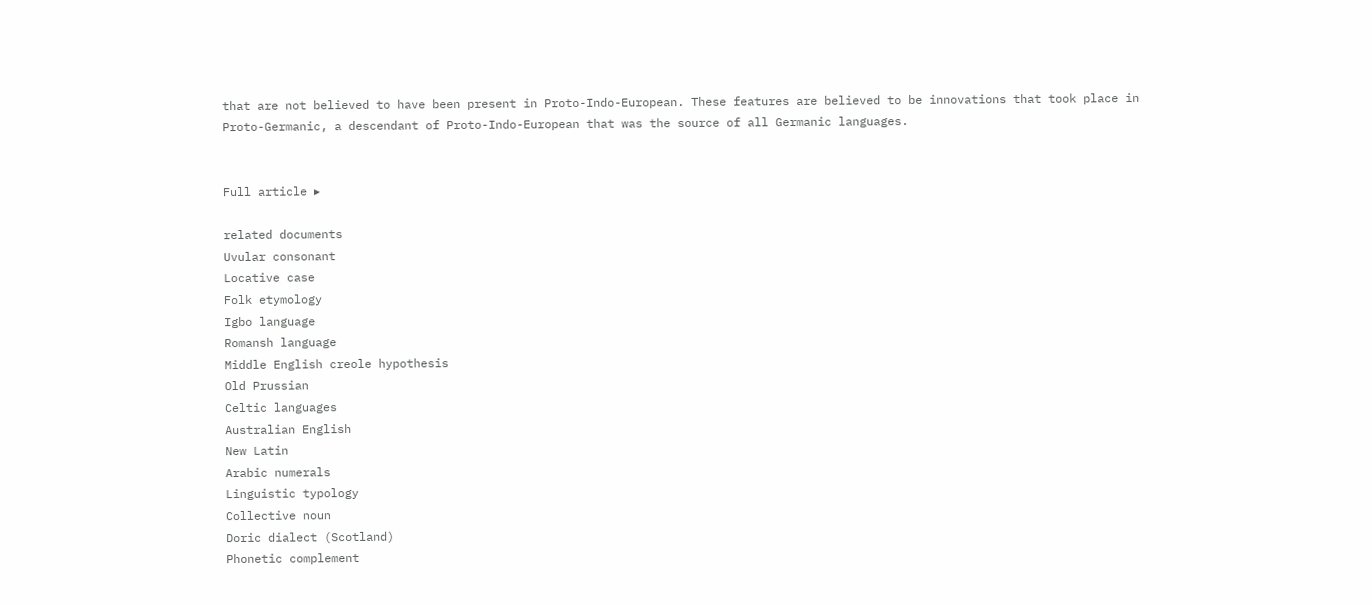that are not believed to have been present in Proto-Indo-European. These features are believed to be innovations that took place in Proto-Germanic, a descendant of Proto-Indo-European that was the source of all Germanic languages.


Full article ▸

related documents
Uvular consonant
Locative case
Folk etymology
Igbo language
Romansh language
Middle English creole hypothesis
Old Prussian
Celtic languages
Australian English
New Latin
Arabic numerals
Linguistic typology
Collective noun
Doric dialect (Scotland)
Phonetic complement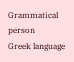Grammatical person
Greek language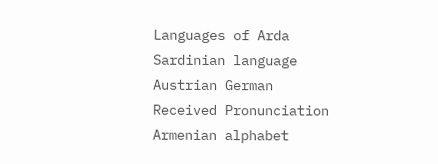Languages of Arda
Sardinian language
Austrian German
Received Pronunciation
Armenian alphabet